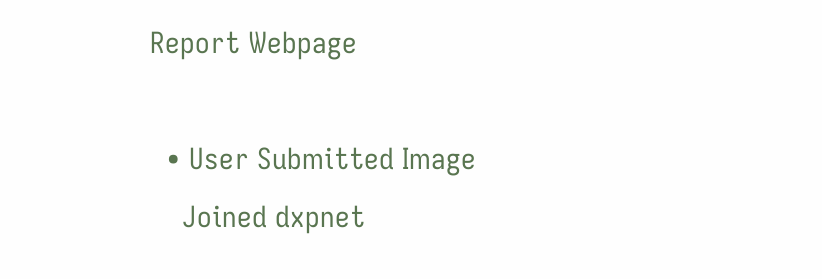Report Webpage

  • User Submitted Image
    Joined dxpnet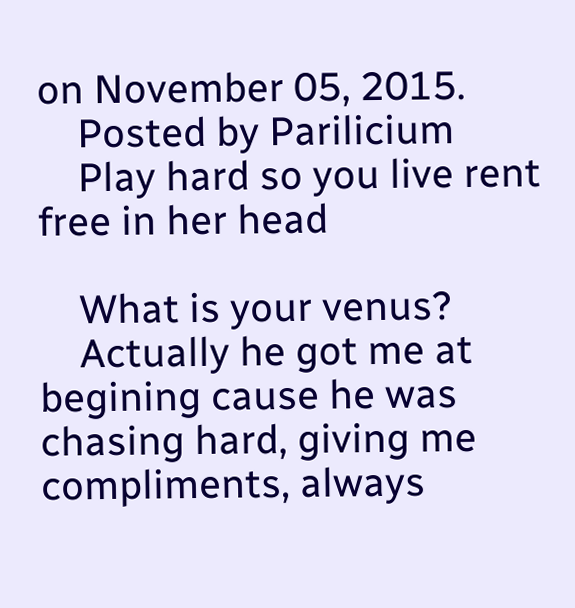on November 05, 2015.
    Posted by Parilicium
    Play hard so you live rent free in her head

    What is your venus?
    Actually he got me at begining cause he was chasing hard, giving me compliments, always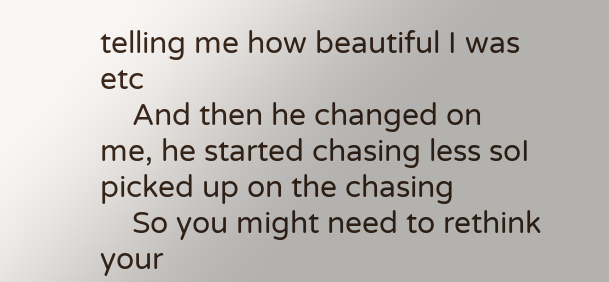telling me how beautiful I was etc
    And then he changed on me, he started chasing less soI picked up on the chasing
    So you might need to rethink your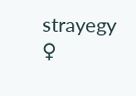strayegy ♀